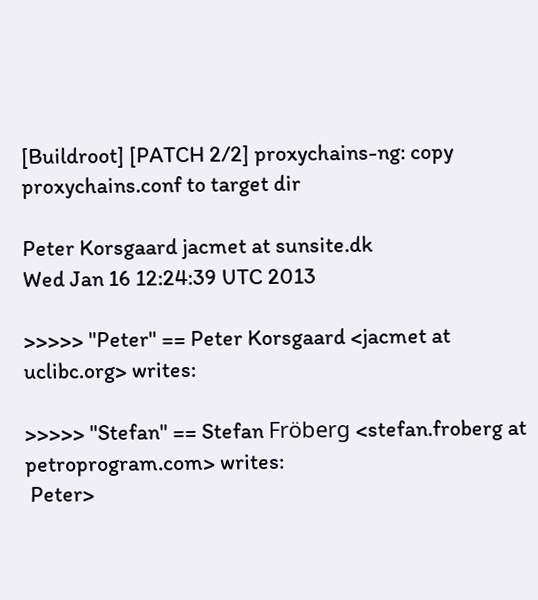[Buildroot] [PATCH 2/2] proxychains-ng: copy proxychains.conf to target dir

Peter Korsgaard jacmet at sunsite.dk
Wed Jan 16 12:24:39 UTC 2013

>>>>> "Peter" == Peter Korsgaard <jacmet at uclibc.org> writes:

>>>>> "Stefan" == Stefan Fröberg <stefan.froberg at petroprogram.com> writes:
 Peter>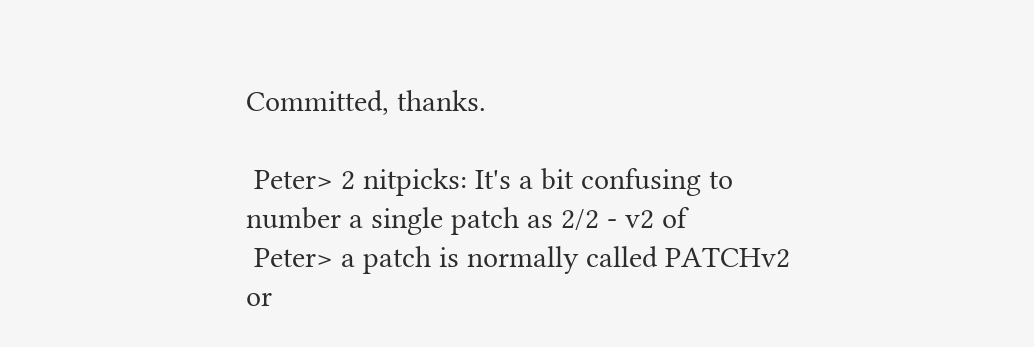Committed, thanks.

 Peter> 2 nitpicks: It's a bit confusing to number a single patch as 2/2 - v2 of
 Peter> a patch is normally called PATCHv2 or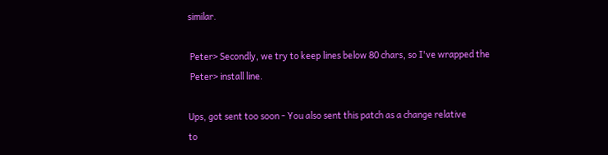similar.

 Peter> Secondly, we try to keep lines below 80 chars, so I've wrapped the
 Peter> install line.

Ups, got sent too soon - You also sent this patch as a change relative
to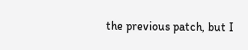the previous patch, but I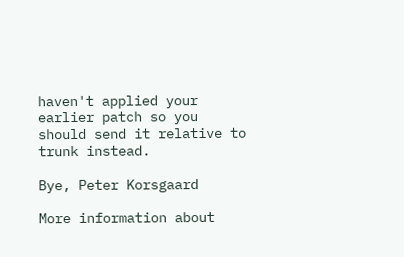haven't applied your earlier patch so you
should send it relative to trunk instead.

Bye, Peter Korsgaard

More information about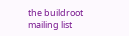the buildroot mailing list